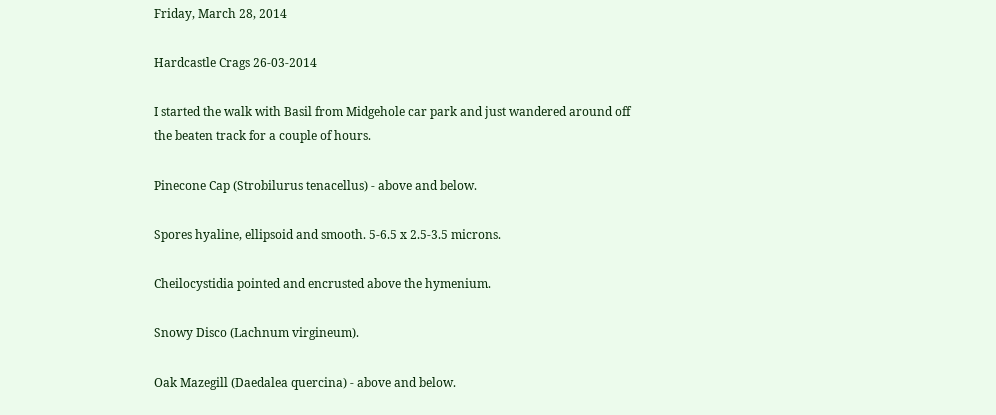Friday, March 28, 2014

Hardcastle Crags 26-03-2014

I started the walk with Basil from Midgehole car park and just wandered around off the beaten track for a couple of hours.

Pinecone Cap (Strobilurus tenacellus) - above and below.

Spores hyaline, ellipsoid and smooth. 5-6.5 x 2.5-3.5 microns.

Cheilocystidia pointed and encrusted above the hymenium.

Snowy Disco (Lachnum virgineum).

Oak Mazegill (Daedalea quercina) - above and below.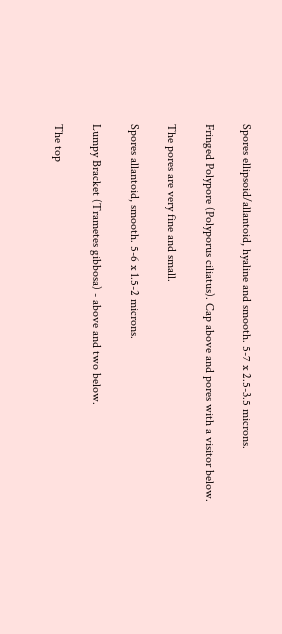Spores ellipsoid/allantoid, hyaline and smooth. 5-7 x 2.5-3.5 microns.

Fringed Polypore (Polyporus ciliatus). Cap above and pores with a visitor below.

The pores are very fine and small.

Spores allantoid, smooth. 5-6 x 1.5-2 microns.

Lumpy Bracket (Trametes gibbosa) - above and two below.

The top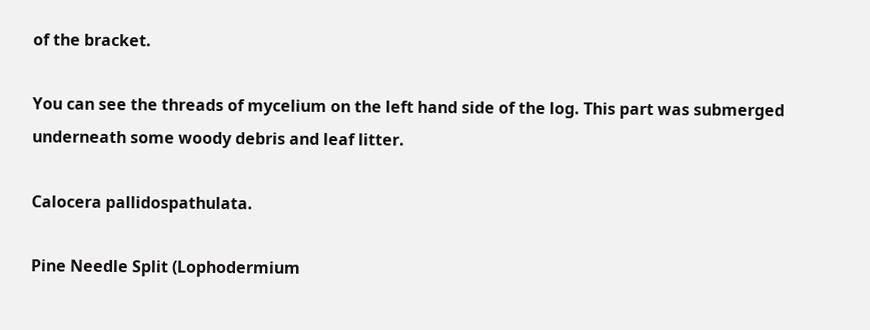of the bracket.

You can see the threads of mycelium on the left hand side of the log. This part was submerged underneath some woody debris and leaf litter.

Calocera pallidospathulata.

Pine Needle Split (Lophodermium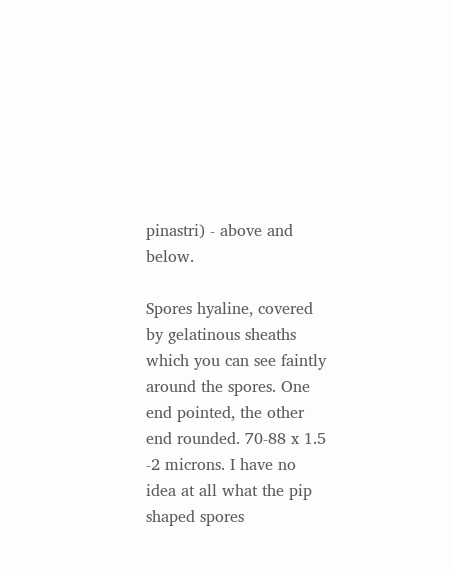pinastri) - above and below.

Spores hyaline, covered by gelatinous sheaths which you can see faintly around the spores. One end pointed, the other end rounded. 70-88 x 1.5 -2 microns. I have no idea at all what the pip shaped spores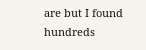are but I found hundreds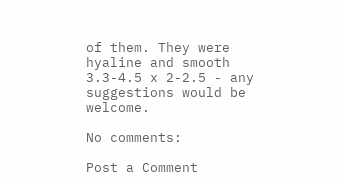of them. They were hyaline and smooth 3.3-4.5 x 2-2.5 - any suggestions would be welcome.

No comments:

Post a Comment